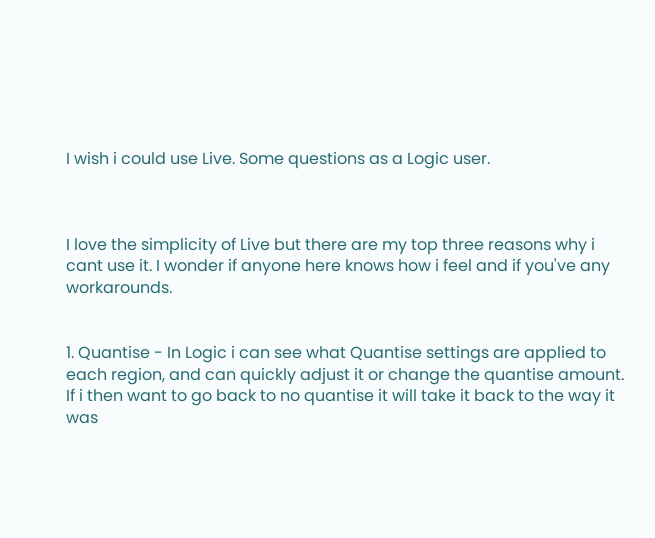I wish i could use Live. Some questions as a Logic user.



I love the simplicity of Live but there are my top three reasons why i cant use it. I wonder if anyone here knows how i feel and if you've any workarounds.


1. Quantise - In Logic i can see what Quantise settings are applied to each region, and can quickly adjust it or change the quantise amount. If i then want to go back to no quantise it will take it back to the way it was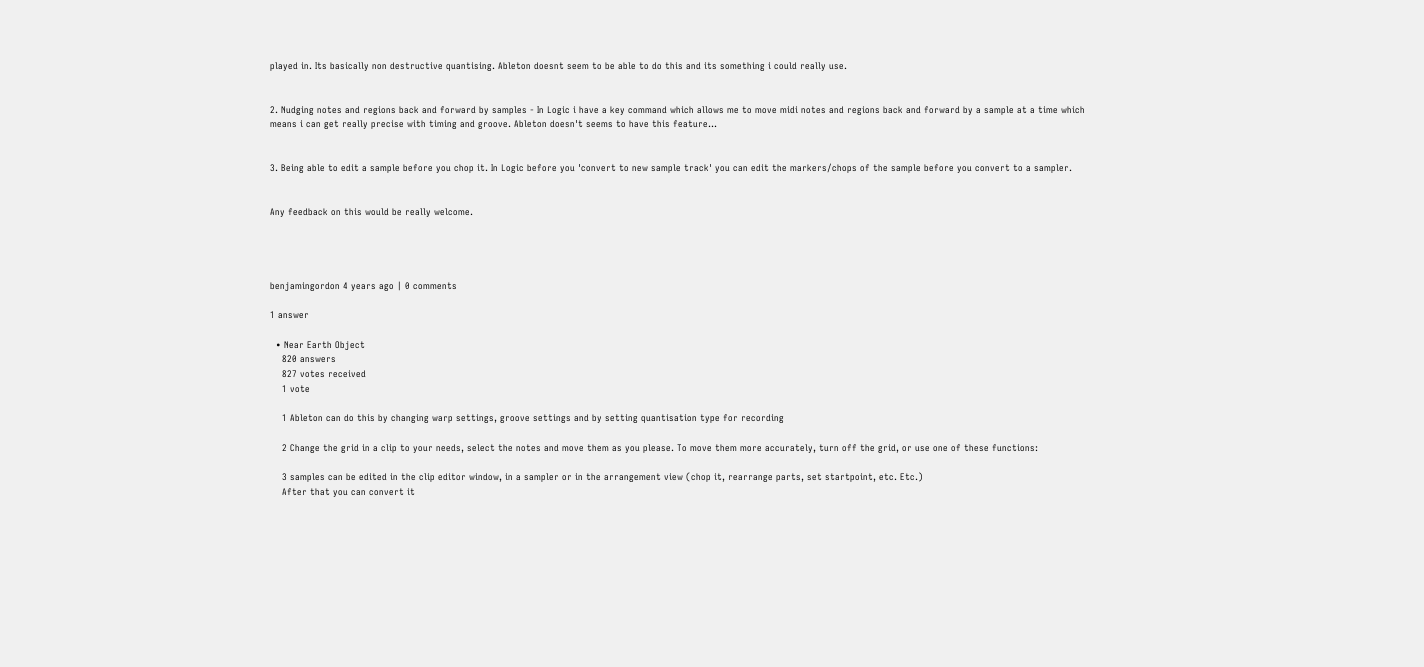played in. Its basically non destructive quantising. Ableton doesnt seem to be able to do this and its something i could really use.


2. Nudging notes and regions back and forward by samples - In Logic i have a key command which allows me to move midi notes and regions back and forward by a sample at a time which means i can get really precise with timing and groove. Ableton doesn't seems to have this feature...


3. Being able to edit a sample before you chop it. In Logic before you 'convert to new sample track' you can edit the markers/chops of the sample before you convert to a sampler.


Any feedback on this would be really welcome.




benjamingordon 4 years ago | 0 comments

1 answer

  • Near Earth Object
    820 answers
    827 votes received
    1 vote

    1 Ableton can do this by changing warp settings, groove settings and by setting quantisation type for recording

    2 Change the grid in a clip to your needs, select the notes and move them as you please. To move them more accurately, turn off the grid, or use one of these functions:

    3 samples can be edited in the clip editor window, in a sampler or in the arrangement view (chop it, rearrange parts, set startpoint, etc. Etc.)
    After that you can convert it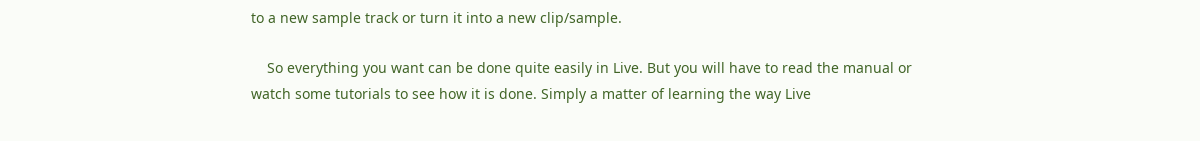to a new sample track or turn it into a new clip/sample.

    So everything you want can be done quite easily in Live. But you will have to read the manual or watch some tutorials to see how it is done. Simply a matter of learning the way Live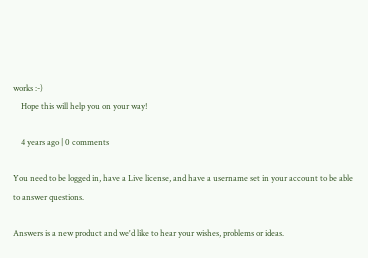works :-)
    Hope this will help you on your way!

    4 years ago | 0 comments

You need to be logged in, have a Live license, and have a username set in your account to be able to answer questions.

Answers is a new product and we'd like to hear your wishes, problems or ideas.